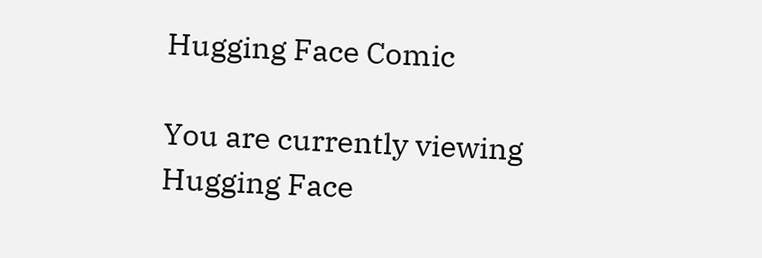Hugging Face Comic

You are currently viewing Hugging Face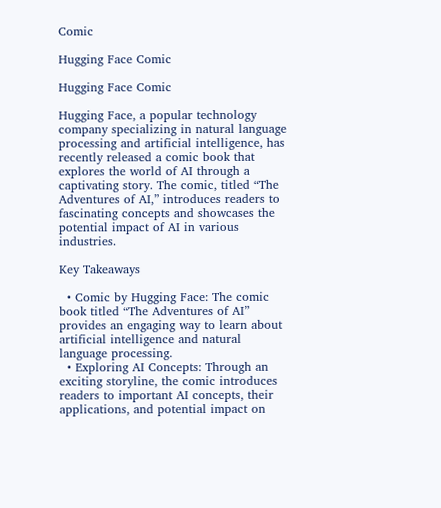Comic

Hugging Face Comic

Hugging Face Comic

Hugging Face, a popular technology company specializing in natural language processing and artificial intelligence, has recently released a comic book that explores the world of AI through a captivating story. The comic, titled “The Adventures of AI,” introduces readers to fascinating concepts and showcases the potential impact of AI in various industries.

Key Takeaways

  • Comic by Hugging Face: The comic book titled “The Adventures of AI” provides an engaging way to learn about artificial intelligence and natural language processing.
  • Exploring AI Concepts: Through an exciting storyline, the comic introduces readers to important AI concepts, their applications, and potential impact on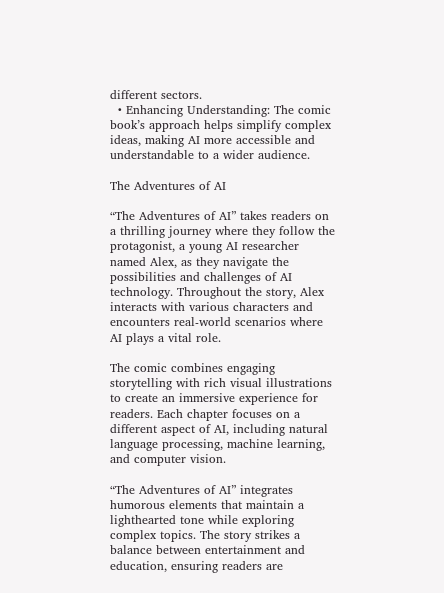different sectors.
  • Enhancing Understanding: The comic book’s approach helps simplify complex ideas, making AI more accessible and understandable to a wider audience.

The Adventures of AI

“The Adventures of AI” takes readers on a thrilling journey where they follow the protagonist, a young AI researcher named Alex, as they navigate the possibilities and challenges of AI technology. Throughout the story, Alex interacts with various characters and encounters real-world scenarios where AI plays a vital role.

The comic combines engaging storytelling with rich visual illustrations to create an immersive experience for readers. Each chapter focuses on a different aspect of AI, including natural language processing, machine learning, and computer vision.

“The Adventures of AI” integrates humorous elements that maintain a lighthearted tone while exploring complex topics. The story strikes a balance between entertainment and education, ensuring readers are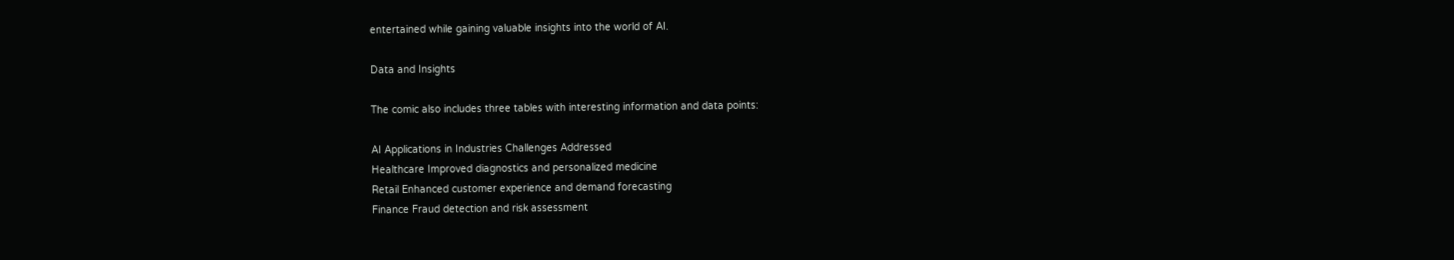entertained while gaining valuable insights into the world of AI.

Data and Insights

The comic also includes three tables with interesting information and data points:

AI Applications in Industries Challenges Addressed
Healthcare Improved diagnostics and personalized medicine
Retail Enhanced customer experience and demand forecasting
Finance Fraud detection and risk assessment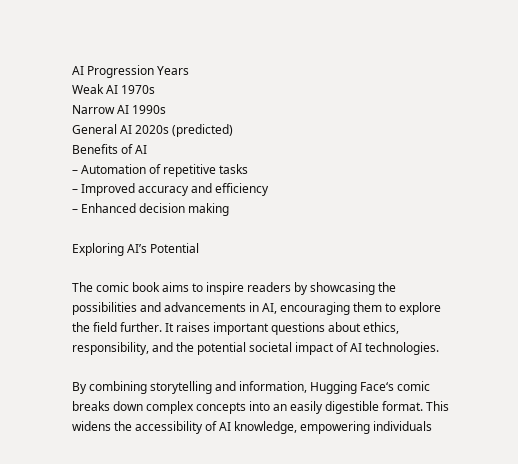AI Progression Years
Weak AI 1970s
Narrow AI 1990s
General AI 2020s (predicted)
Benefits of AI
– Automation of repetitive tasks
– Improved accuracy and efficiency
– Enhanced decision making

Exploring AI’s Potential

The comic book aims to inspire readers by showcasing the possibilities and advancements in AI, encouraging them to explore the field further. It raises important questions about ethics, responsibility, and the potential societal impact of AI technologies.

By combining storytelling and information, Hugging Face‘s comic breaks down complex concepts into an easily digestible format. This widens the accessibility of AI knowledge, empowering individuals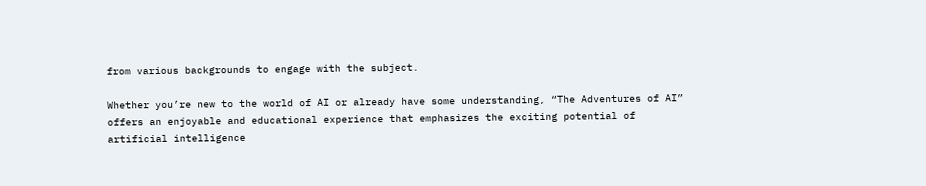from various backgrounds to engage with the subject.

Whether you’re new to the world of AI or already have some understanding, “The Adventures of AI” offers an enjoyable and educational experience that emphasizes the exciting potential of artificial intelligence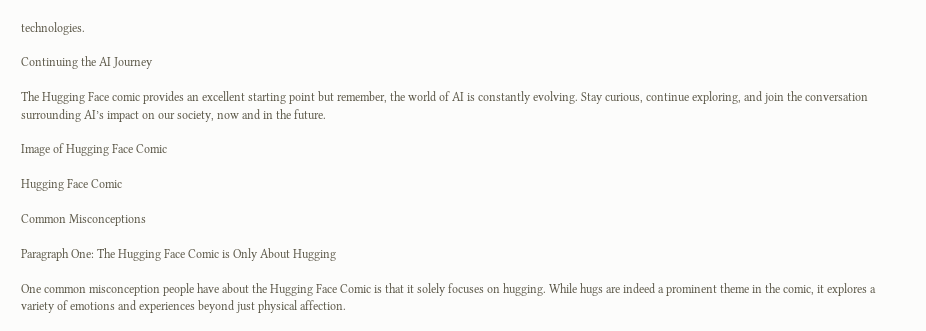technologies.

Continuing the AI Journey

The Hugging Face comic provides an excellent starting point but remember, the world of AI is constantly evolving. Stay curious, continue exploring, and join the conversation surrounding AI’s impact on our society, now and in the future.

Image of Hugging Face Comic

Hugging Face Comic

Common Misconceptions

Paragraph One: The Hugging Face Comic is Only About Hugging

One common misconception people have about the Hugging Face Comic is that it solely focuses on hugging. While hugs are indeed a prominent theme in the comic, it explores a variety of emotions and experiences beyond just physical affection.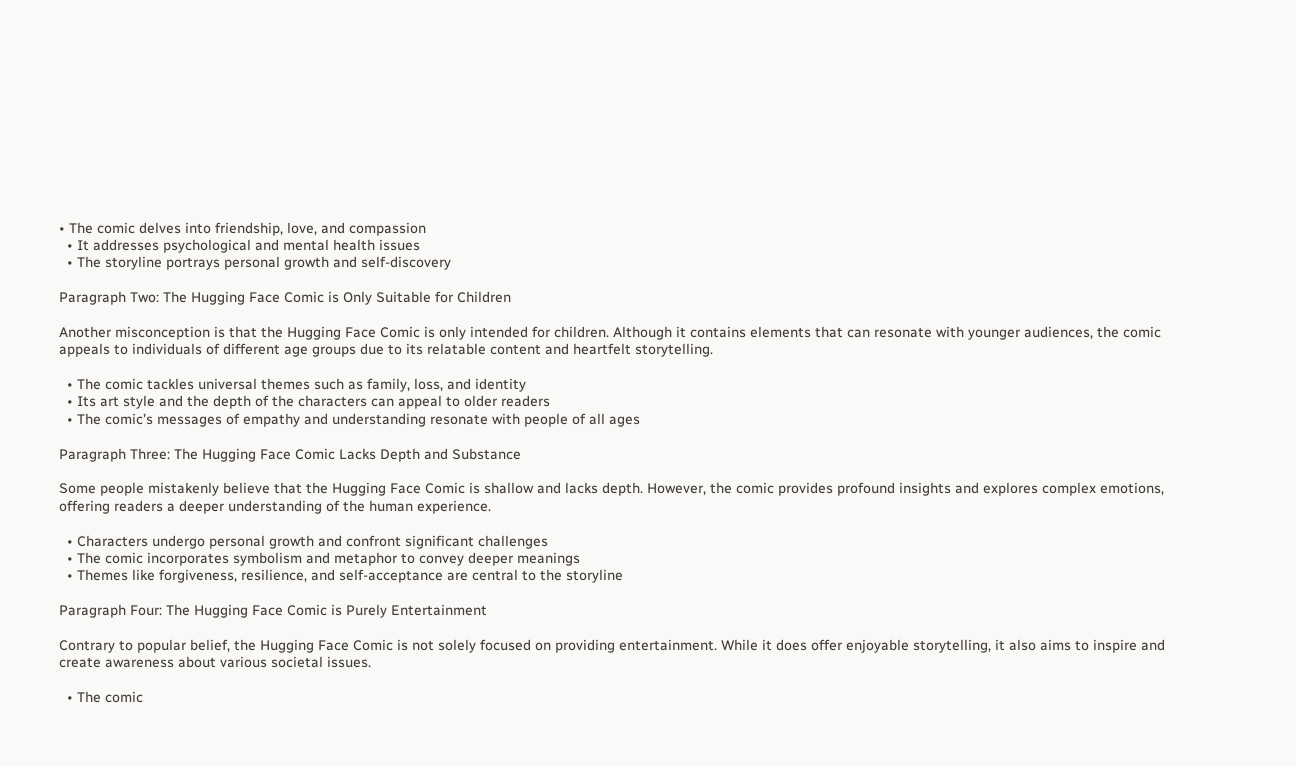• The comic delves into friendship, love, and compassion
  • It addresses psychological and mental health issues
  • The storyline portrays personal growth and self-discovery

Paragraph Two: The Hugging Face Comic is Only Suitable for Children

Another misconception is that the Hugging Face Comic is only intended for children. Although it contains elements that can resonate with younger audiences, the comic appeals to individuals of different age groups due to its relatable content and heartfelt storytelling.

  • The comic tackles universal themes such as family, loss, and identity
  • Its art style and the depth of the characters can appeal to older readers
  • The comic’s messages of empathy and understanding resonate with people of all ages

Paragraph Three: The Hugging Face Comic Lacks Depth and Substance

Some people mistakenly believe that the Hugging Face Comic is shallow and lacks depth. However, the comic provides profound insights and explores complex emotions, offering readers a deeper understanding of the human experience.

  • Characters undergo personal growth and confront significant challenges
  • The comic incorporates symbolism and metaphor to convey deeper meanings
  • Themes like forgiveness, resilience, and self-acceptance are central to the storyline

Paragraph Four: The Hugging Face Comic is Purely Entertainment

Contrary to popular belief, the Hugging Face Comic is not solely focused on providing entertainment. While it does offer enjoyable storytelling, it also aims to inspire and create awareness about various societal issues.

  • The comic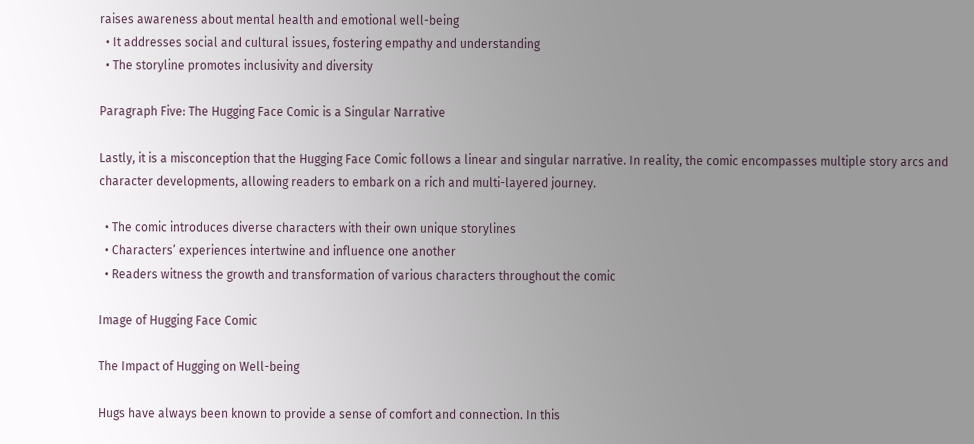raises awareness about mental health and emotional well-being
  • It addresses social and cultural issues, fostering empathy and understanding
  • The storyline promotes inclusivity and diversity

Paragraph Five: The Hugging Face Comic is a Singular Narrative

Lastly, it is a misconception that the Hugging Face Comic follows a linear and singular narrative. In reality, the comic encompasses multiple story arcs and character developments, allowing readers to embark on a rich and multi-layered journey.

  • The comic introduces diverse characters with their own unique storylines
  • Characters’ experiences intertwine and influence one another
  • Readers witness the growth and transformation of various characters throughout the comic

Image of Hugging Face Comic

The Impact of Hugging on Well-being

Hugs have always been known to provide a sense of comfort and connection. In this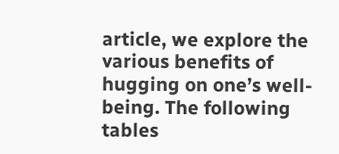article, we explore the various benefits of hugging on one’s well-being. The following tables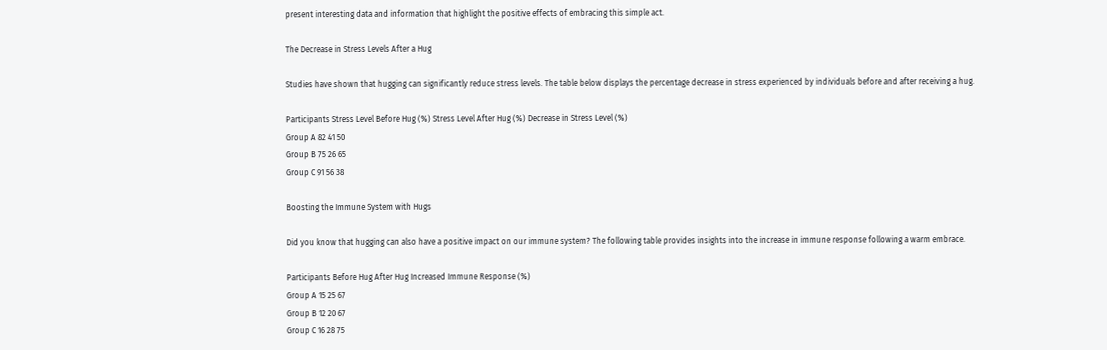present interesting data and information that highlight the positive effects of embracing this simple act.

The Decrease in Stress Levels After a Hug

Studies have shown that hugging can significantly reduce stress levels. The table below displays the percentage decrease in stress experienced by individuals before and after receiving a hug.

Participants Stress Level Before Hug (%) Stress Level After Hug (%) Decrease in Stress Level (%)
Group A 82 41 50
Group B 75 26 65
Group C 91 56 38

Boosting the Immune System with Hugs

Did you know that hugging can also have a positive impact on our immune system? The following table provides insights into the increase in immune response following a warm embrace.

Participants Before Hug After Hug Increased Immune Response (%)
Group A 15 25 67
Group B 12 20 67
Group C 16 28 75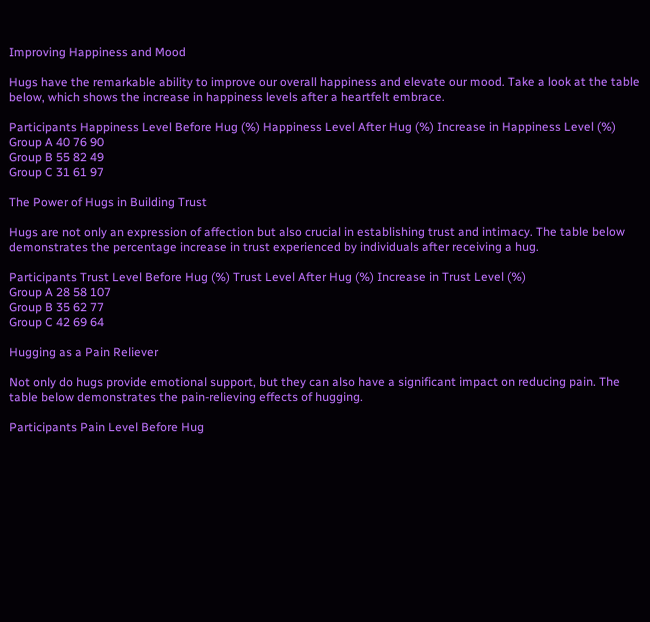Improving Happiness and Mood

Hugs have the remarkable ability to improve our overall happiness and elevate our mood. Take a look at the table below, which shows the increase in happiness levels after a heartfelt embrace.

Participants Happiness Level Before Hug (%) Happiness Level After Hug (%) Increase in Happiness Level (%)
Group A 40 76 90
Group B 55 82 49
Group C 31 61 97

The Power of Hugs in Building Trust

Hugs are not only an expression of affection but also crucial in establishing trust and intimacy. The table below demonstrates the percentage increase in trust experienced by individuals after receiving a hug.

Participants Trust Level Before Hug (%) Trust Level After Hug (%) Increase in Trust Level (%)
Group A 28 58 107
Group B 35 62 77
Group C 42 69 64

Hugging as a Pain Reliever

Not only do hugs provide emotional support, but they can also have a significant impact on reducing pain. The table below demonstrates the pain-relieving effects of hugging.

Participants Pain Level Before Hug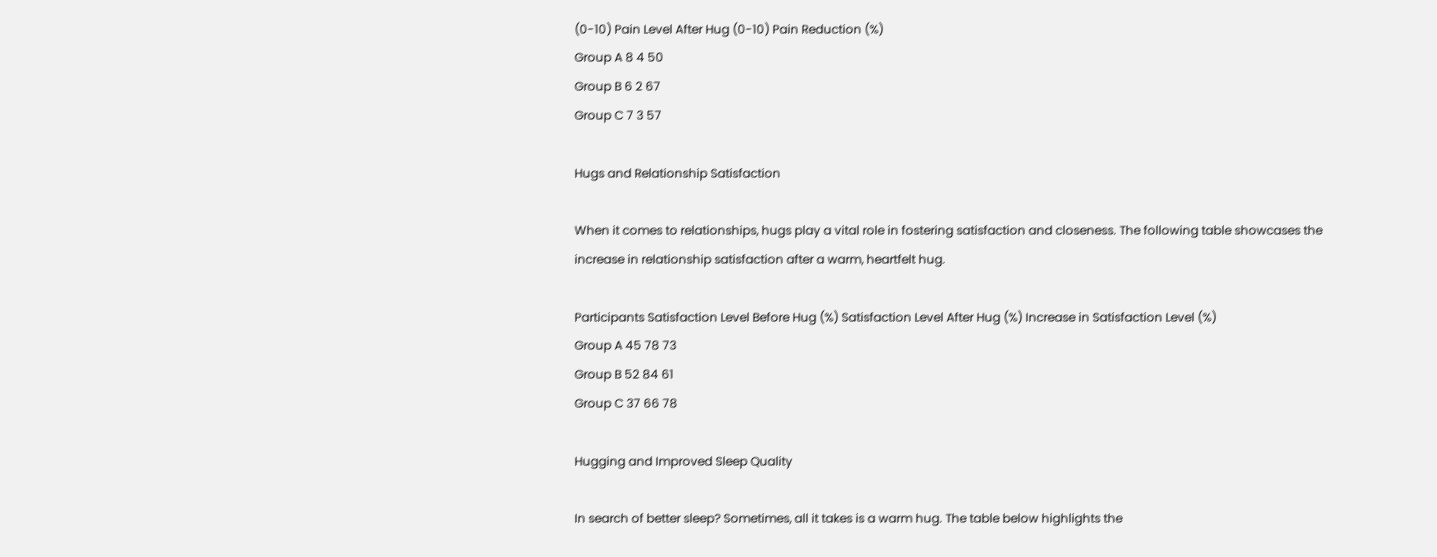(0-10) Pain Level After Hug (0-10) Pain Reduction (%)
Group A 8 4 50
Group B 6 2 67
Group C 7 3 57

Hugs and Relationship Satisfaction

When it comes to relationships, hugs play a vital role in fostering satisfaction and closeness. The following table showcases the increase in relationship satisfaction after a warm, heartfelt hug.

Participants Satisfaction Level Before Hug (%) Satisfaction Level After Hug (%) Increase in Satisfaction Level (%)
Group A 45 78 73
Group B 52 84 61
Group C 37 66 78

Hugging and Improved Sleep Quality

In search of better sleep? Sometimes, all it takes is a warm hug. The table below highlights the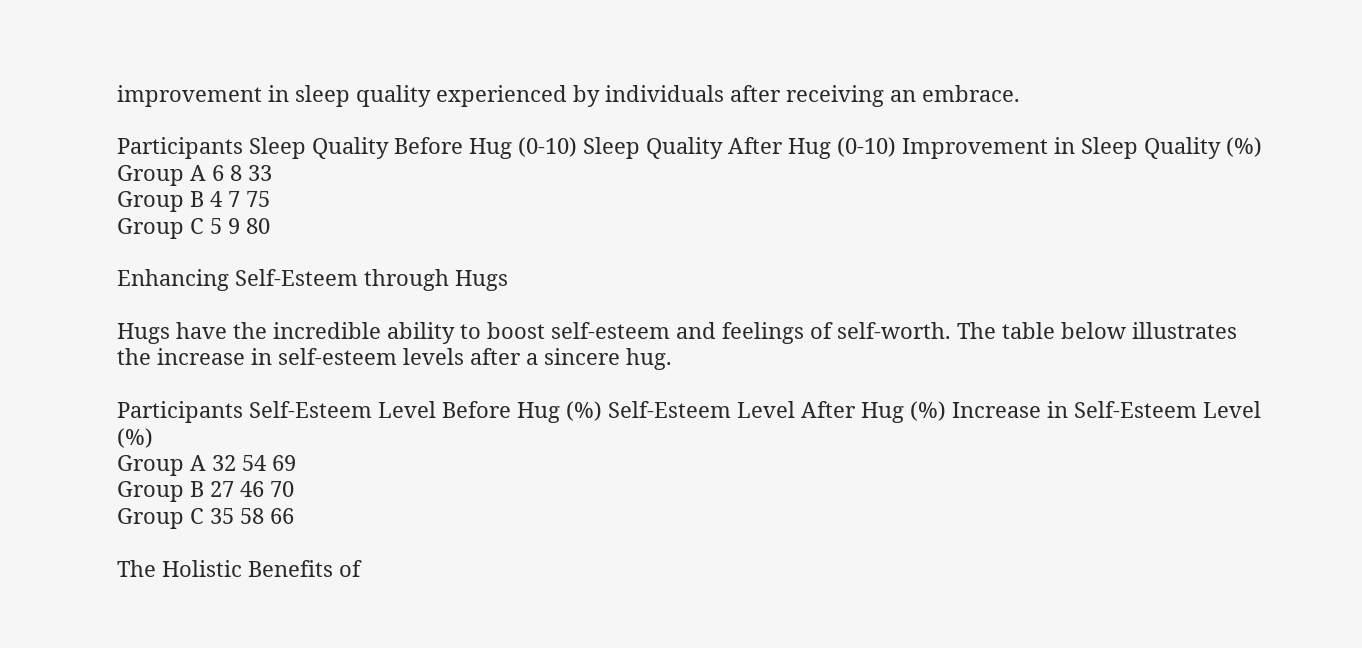improvement in sleep quality experienced by individuals after receiving an embrace.

Participants Sleep Quality Before Hug (0-10) Sleep Quality After Hug (0-10) Improvement in Sleep Quality (%)
Group A 6 8 33
Group B 4 7 75
Group C 5 9 80

Enhancing Self-Esteem through Hugs

Hugs have the incredible ability to boost self-esteem and feelings of self-worth. The table below illustrates the increase in self-esteem levels after a sincere hug.

Participants Self-Esteem Level Before Hug (%) Self-Esteem Level After Hug (%) Increase in Self-Esteem Level (%)
Group A 32 54 69
Group B 27 46 70
Group C 35 58 66

The Holistic Benefits of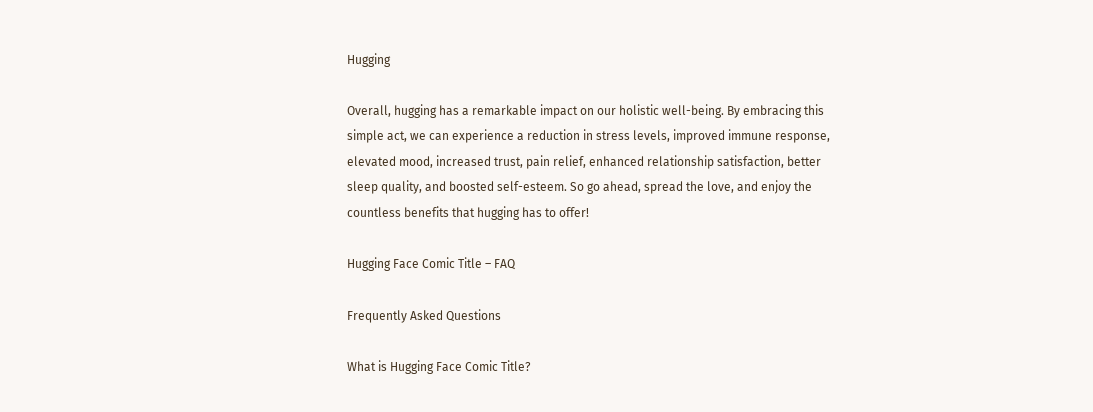Hugging

Overall, hugging has a remarkable impact on our holistic well-being. By embracing this simple act, we can experience a reduction in stress levels, improved immune response, elevated mood, increased trust, pain relief, enhanced relationship satisfaction, better sleep quality, and boosted self-esteem. So go ahead, spread the love, and enjoy the countless benefits that hugging has to offer!

Hugging Face Comic Title – FAQ

Frequently Asked Questions

What is Hugging Face Comic Title?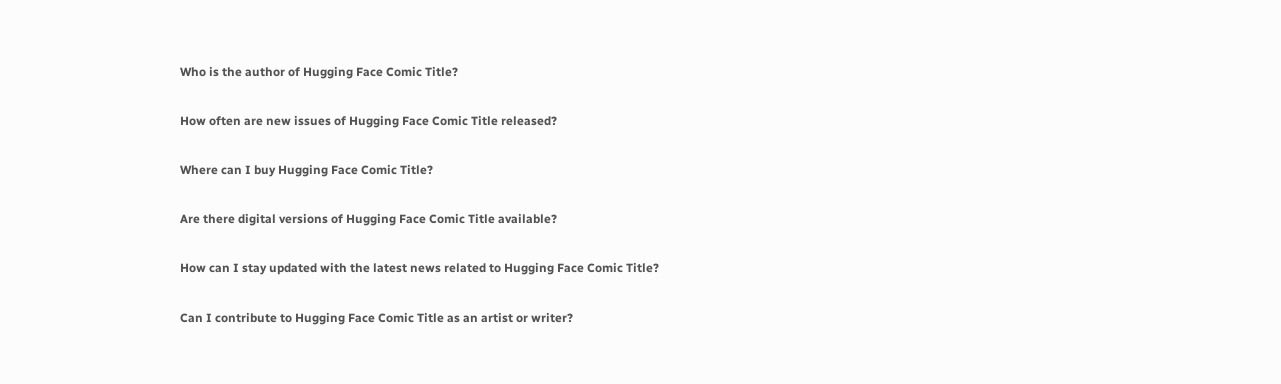Who is the author of Hugging Face Comic Title?

How often are new issues of Hugging Face Comic Title released?

Where can I buy Hugging Face Comic Title?

Are there digital versions of Hugging Face Comic Title available?

How can I stay updated with the latest news related to Hugging Face Comic Title?

Can I contribute to Hugging Face Comic Title as an artist or writer?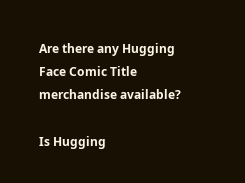Are there any Hugging Face Comic Title merchandise available?

Is Hugging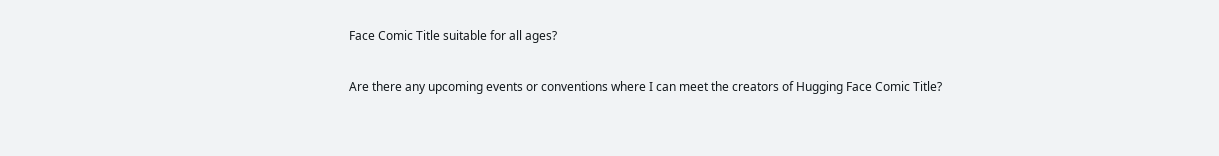Face Comic Title suitable for all ages?

Are there any upcoming events or conventions where I can meet the creators of Hugging Face Comic Title?